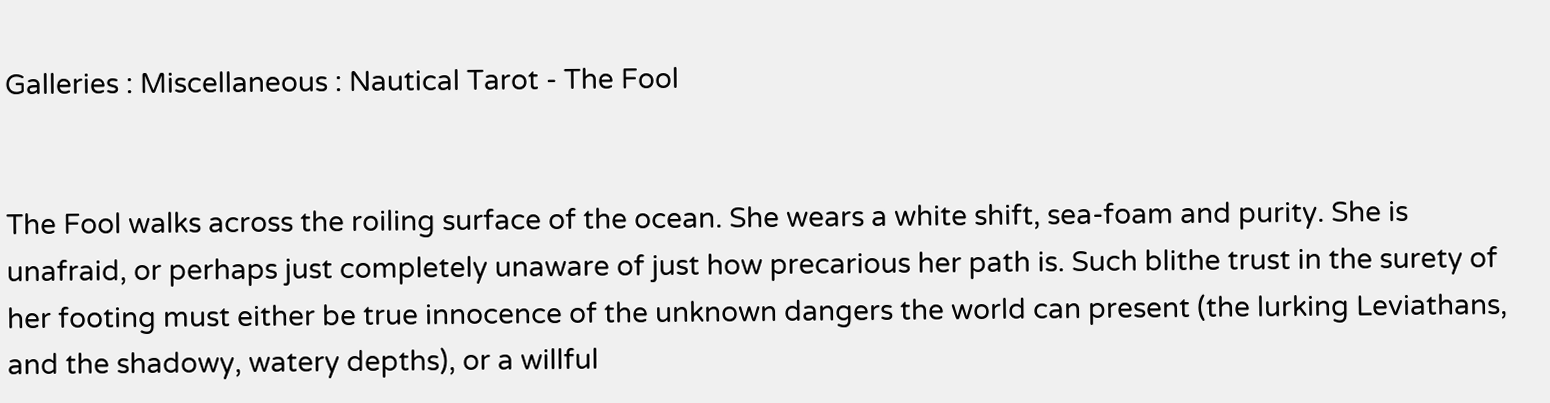Galleries : Miscellaneous : Nautical Tarot - The Fool


The Fool walks across the roiling surface of the ocean. She wears a white shift, sea-foam and purity. She is unafraid, or perhaps just completely unaware of just how precarious her path is. Such blithe trust in the surety of her footing must either be true innocence of the unknown dangers the world can present (the lurking Leviathans, and the shadowy, watery depths), or a willful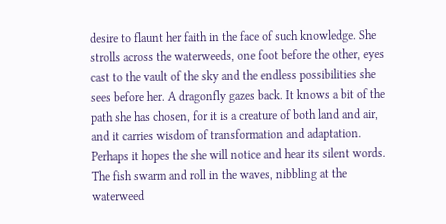desire to flaunt her faith in the face of such knowledge. She strolls across the waterweeds, one foot before the other, eyes cast to the vault of the sky and the endless possibilities she sees before her. A dragonfly gazes back. It knows a bit of the path she has chosen, for it is a creature of both land and air, and it carries wisdom of transformation and adaptation. Perhaps it hopes the she will notice and hear its silent words. The fish swarm and roll in the waves, nibbling at the waterweed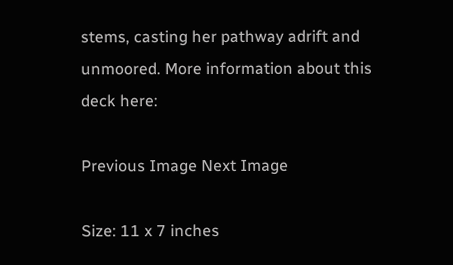stems, casting her pathway adrift and unmoored. More information about this deck here:

Previous Image Next Image

Size: 11 x 7 inches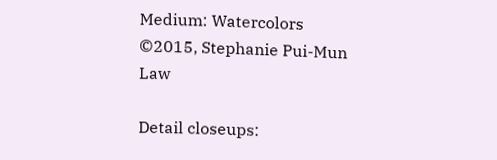Medium: Watercolors
©2015, Stephanie Pui-Mun Law

Detail closeups: